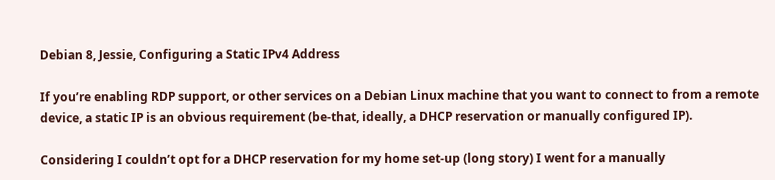Debian 8, Jessie, Configuring a Static IPv4 Address

If you’re enabling RDP support, or other services on a Debian Linux machine that you want to connect to from a remote device, a static IP is an obvious requirement (be-that, ideally, a DHCP reservation or manually configured IP).

Considering I couldn’t opt for a DHCP reservation for my home set-up (long story) I went for a manually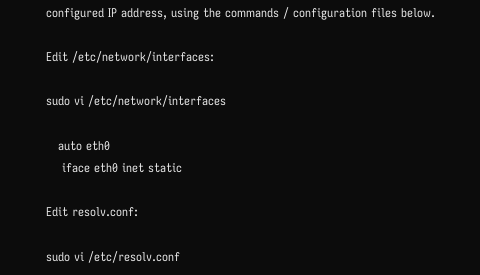configured IP address, using the commands / configuration files below.

Edit /etc/network/interfaces:

sudo vi /etc/network/interfaces

   auto eth0
    iface eth0 inet static

Edit resolv.conf:

sudo vi /etc/resolv.conf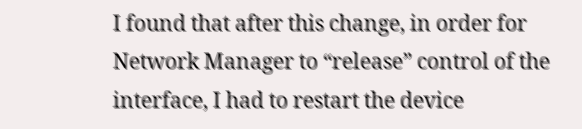I found that after this change, in order for Network Manager to “release” control of the interface, I had to restart the device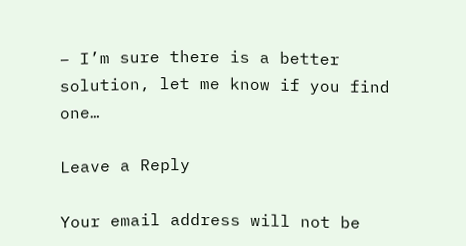– I’m sure there is a better solution, let me know if you find one…

Leave a Reply

Your email address will not be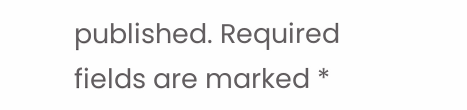published. Required fields are marked *